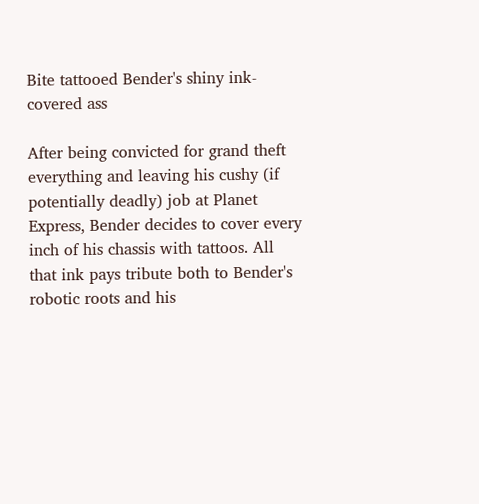Bite tattooed Bender's shiny ink-covered ass

After being convicted for grand theft everything and leaving his cushy (if potentially deadly) job at Planet Express, Bender decides to cover every inch of his chassis with tattoos. All that ink pays tribute both to Bender's robotic roots and his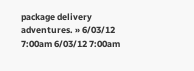package delivery adventures. » 6/03/12 7:00am 6/03/12 7:00am